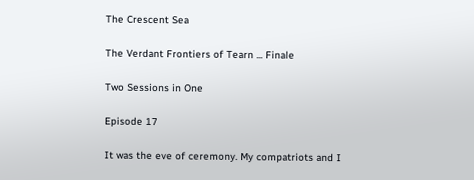The Crescent Sea

The Verdant Frontiers of Tearn ... Finale

Two Sessions in One

Episode 17

It was the eve of ceremony. My compatriots and I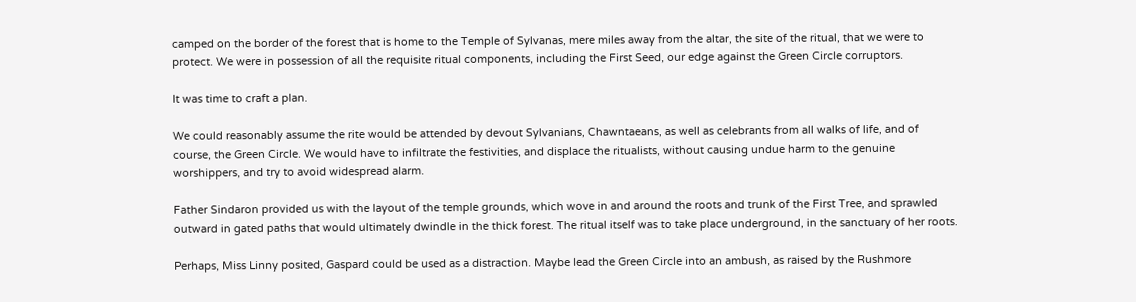camped on the border of the forest that is home to the Temple of Sylvanas, mere miles away from the altar, the site of the ritual, that we were to protect. We were in possession of all the requisite ritual components, including the First Seed, our edge against the Green Circle corruptors.

It was time to craft a plan.

We could reasonably assume the rite would be attended by devout Sylvanians, Chawntaeans, as well as celebrants from all walks of life, and of course, the Green Circle. We would have to infiltrate the festivities, and displace the ritualists, without causing undue harm to the genuine worshippers, and try to avoid widespread alarm.

Father Sindaron provided us with the layout of the temple grounds, which wove in and around the roots and trunk of the First Tree, and sprawled outward in gated paths that would ultimately dwindle in the thick forest. The ritual itself was to take place underground, in the sanctuary of her roots.

Perhaps, Miss Linny posited, Gaspard could be used as a distraction. Maybe lead the Green Circle into an ambush, as raised by the Rushmore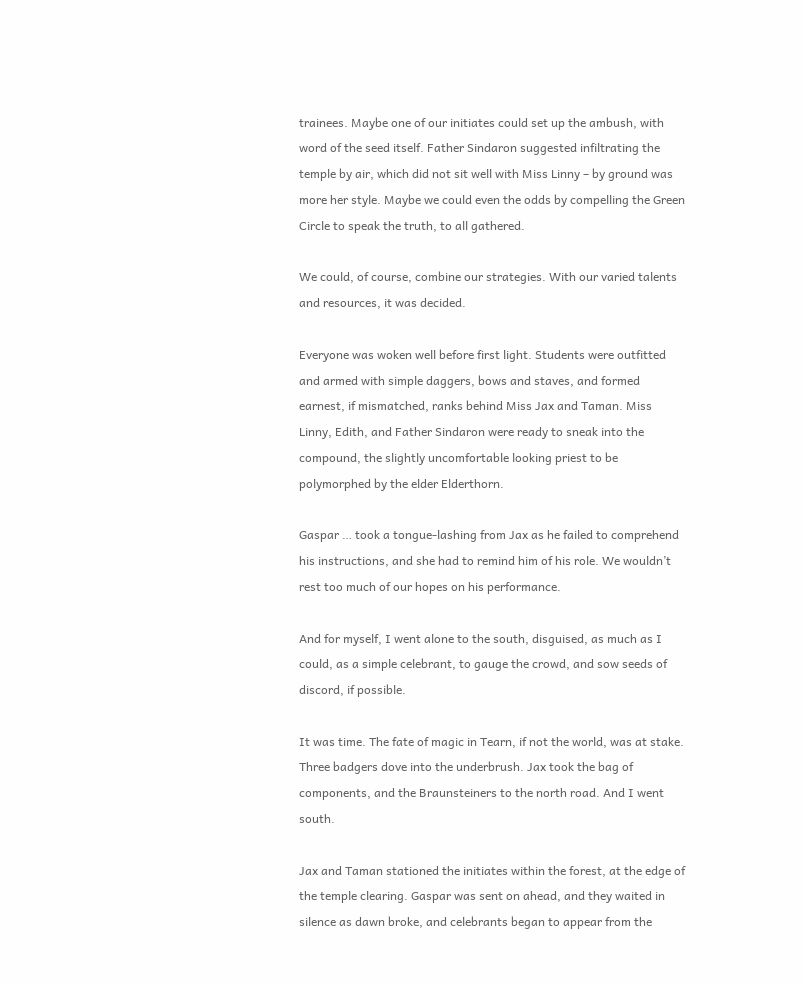trainees. Maybe one of our initiates could set up the ambush, with word of the seed itself. Father Sindaron suggested infiltrating the temple by air, which did not sit well with Miss Linny – by ground was more her style. Maybe we could even the odds by compelling the Green Circle to speak the truth, to all gathered.

We could, of course, combine our strategies. With our varied talents and resources, it was decided.

Everyone was woken well before first light. Students were outfitted and armed with simple daggers, bows and staves, and formed earnest, if mismatched, ranks behind Miss Jax and Taman. Miss Linny, Edith, and Father Sindaron were ready to sneak into the compound, the slightly uncomfortable looking priest to be polymorphed by the elder Elderthorn.

Gaspar … took a tongue-lashing from Jax as he failed to comprehend his instructions, and she had to remind him of his role. We wouldn’t rest too much of our hopes on his performance.

And for myself, I went alone to the south, disguised, as much as I could, as a simple celebrant, to gauge the crowd, and sow seeds of discord, if possible.

It was time. The fate of magic in Tearn, if not the world, was at stake. Three badgers dove into the underbrush. Jax took the bag of components, and the Braunsteiners to the north road. And I went south.

Jax and Taman stationed the initiates within the forest, at the edge of the temple clearing. Gaspar was sent on ahead, and they waited in silence as dawn broke, and celebrants began to appear from the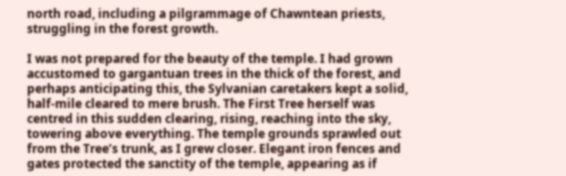north road, including a pilgrammage of Chawntean priests, struggling in the forest growth.

I was not prepared for the beauty of the temple. I had grown accustomed to gargantuan trees in the thick of the forest, and perhaps anticipating this, the Sylvanian caretakers kept a solid, half-mile cleared to mere brush. The First Tree herself was centred in this sudden clearing, rising, reaching into the sky, towering above everything. The temple grounds sprawled out from the Tree’s trunk, as I grew closer. Elegant iron fences and gates protected the sanctity of the temple, appearing as if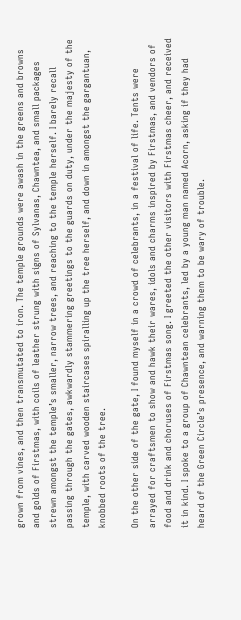grown from vines, and then transmutated to iron. The temple grounds were awash in the greens and browns and golds of Firstmas, with coils of leather strung with signs of Sylvanas, Chawntea, and small packages strewn amongst the temple’s smaller, narrow trees, and reaching to the temple herself. I barely recall passing through the gates, awkwardly stammering greetings to the guards on duty, under the majesty of the temple, with carved wooden staircases spiralling up the tree herself, and down in amongst the gargantuan, knobbed roots of the tree.

On the other side of the gate, I found myself in a crowd of celebrants, in a festival of life. Tents were arrayed for craftsmen to show and hawk their wares, idols and charms inspired by Firstmas, and vendors of food and drink and choruses of Firstmas song. I greeted the other visitors with Firstmas cheer, and received it in kind. I spoke to a group of Chawntean celebrants, led by a young man named Acorn, asking if they had heard of the Green Circle’s presence, and warning them to be wary of trouble.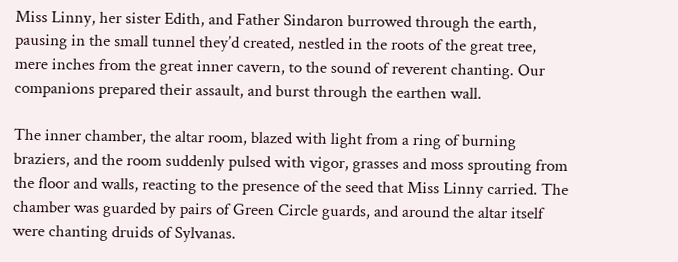Miss Linny, her sister Edith, and Father Sindaron burrowed through the earth, pausing in the small tunnel they’d created, nestled in the roots of the great tree, mere inches from the great inner cavern, to the sound of reverent chanting. Our companions prepared their assault, and burst through the earthen wall.

The inner chamber, the altar room, blazed with light from a ring of burning braziers, and the room suddenly pulsed with vigor, grasses and moss sprouting from the floor and walls, reacting to the presence of the seed that Miss Linny carried. The chamber was guarded by pairs of Green Circle guards, and around the altar itself were chanting druids of Sylvanas.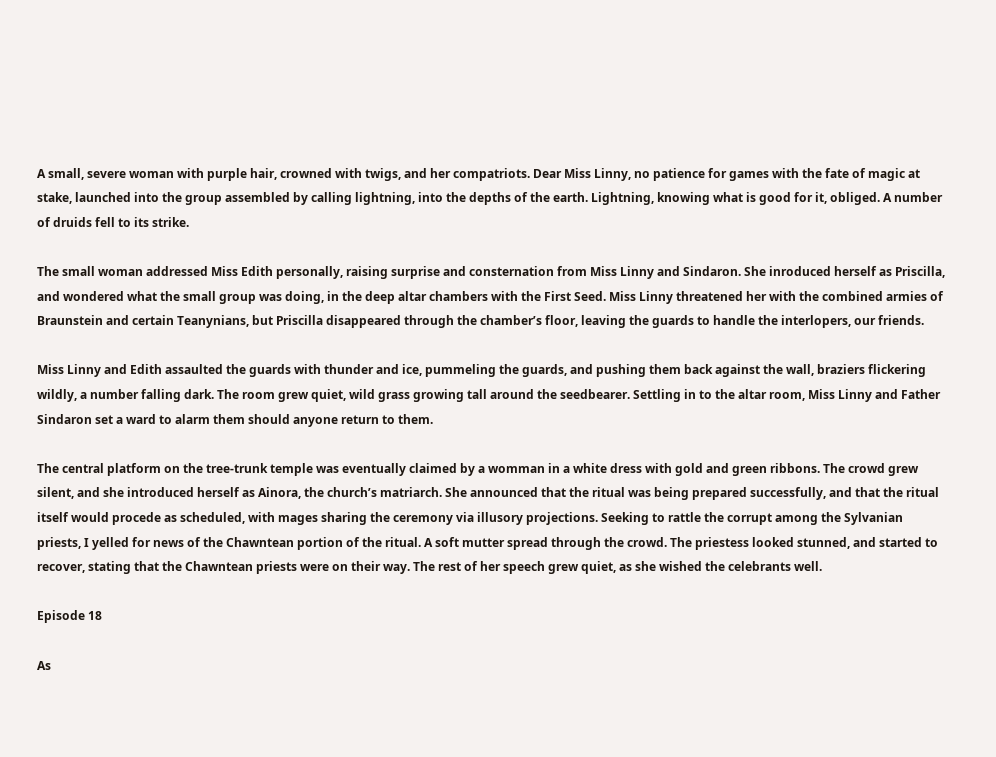A small, severe woman with purple hair, crowned with twigs, and her compatriots. Dear Miss Linny, no patience for games with the fate of magic at stake, launched into the group assembled by calling lightning, into the depths of the earth. Lightning, knowing what is good for it, obliged. A number of druids fell to its strike.

The small woman addressed Miss Edith personally, raising surprise and consternation from Miss Linny and Sindaron. She inroduced herself as Priscilla, and wondered what the small group was doing, in the deep altar chambers with the First Seed. Miss Linny threatened her with the combined armies of Braunstein and certain Teanynians, but Priscilla disappeared through the chamber’s floor, leaving the guards to handle the interlopers, our friends.

Miss Linny and Edith assaulted the guards with thunder and ice, pummeling the guards, and pushing them back against the wall, braziers flickering wildly, a number falling dark. The room grew quiet, wild grass growing tall around the seedbearer. Settling in to the altar room, Miss Linny and Father Sindaron set a ward to alarm them should anyone return to them.

The central platform on the tree-trunk temple was eventually claimed by a womman in a white dress with gold and green ribbons. The crowd grew silent, and she introduced herself as Ainora, the church’s matriarch. She announced that the ritual was being prepared successfully, and that the ritual itself would procede as scheduled, with mages sharing the ceremony via illusory projections. Seeking to rattle the corrupt among the Sylvanian priests, I yelled for news of the Chawntean portion of the ritual. A soft mutter spread through the crowd. The priestess looked stunned, and started to recover, stating that the Chawntean priests were on their way. The rest of her speech grew quiet, as she wished the celebrants well.

Episode 18

As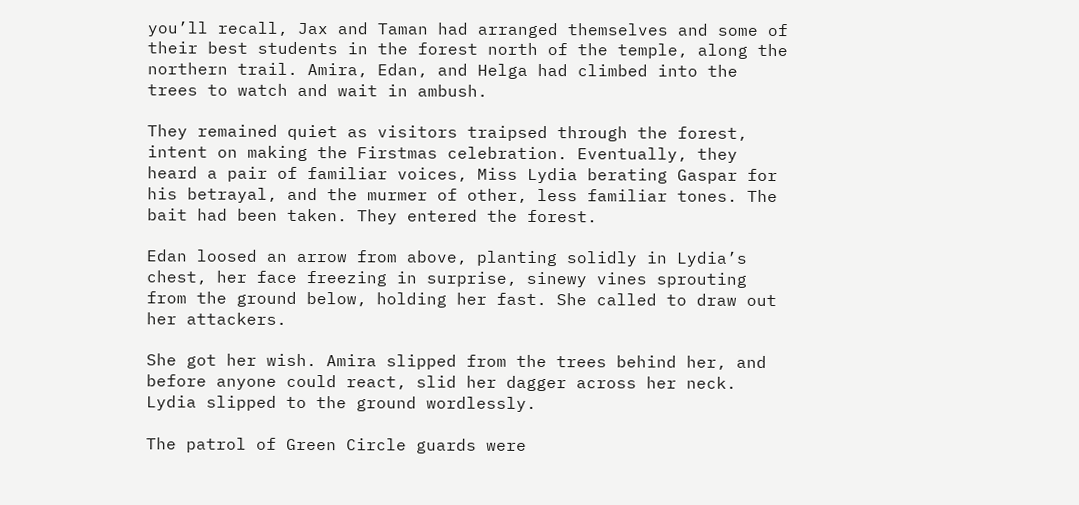you’ll recall, Jax and Taman had arranged themselves and some of their best students in the forest north of the temple, along the northern trail. Amira, Edan, and Helga had climbed into the trees to watch and wait in ambush.

They remained quiet as visitors traipsed through the forest, intent on making the Firstmas celebration. Eventually, they heard a pair of familiar voices, Miss Lydia berating Gaspar for his betrayal, and the murmer of other, less familiar tones. The bait had been taken. They entered the forest.

Edan loosed an arrow from above, planting solidly in Lydia’s chest, her face freezing in surprise, sinewy vines sprouting from the ground below, holding her fast. She called to draw out her attackers.

She got her wish. Amira slipped from the trees behind her, and before anyone could react, slid her dagger across her neck. Lydia slipped to the ground wordlessly.

The patrol of Green Circle guards were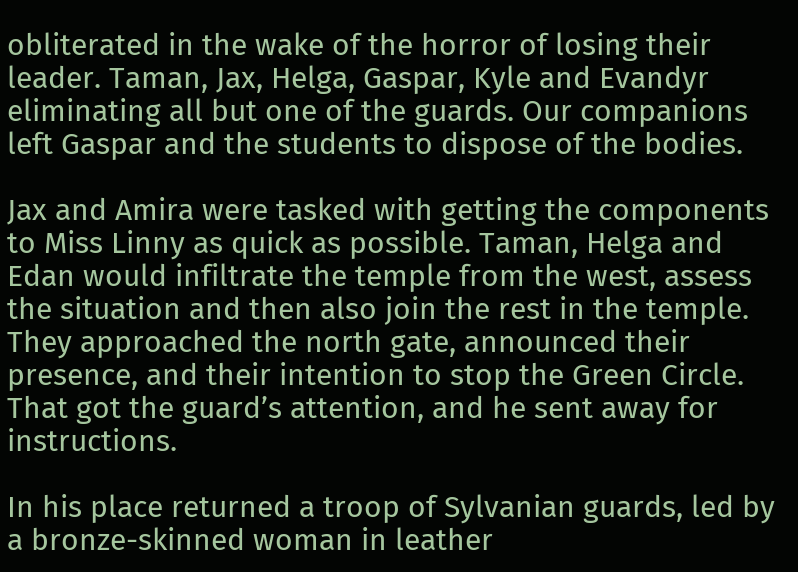obliterated in the wake of the horror of losing their leader. Taman, Jax, Helga, Gaspar, Kyle and Evandyr eliminating all but one of the guards. Our companions left Gaspar and the students to dispose of the bodies.

Jax and Amira were tasked with getting the components to Miss Linny as quick as possible. Taman, Helga and Edan would infiltrate the temple from the west, assess the situation and then also join the rest in the temple. They approached the north gate, announced their presence, and their intention to stop the Green Circle. That got the guard’s attention, and he sent away for instructions.

In his place returned a troop of Sylvanian guards, led by a bronze-skinned woman in leather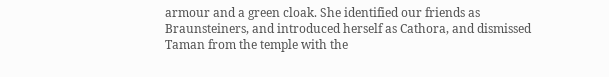armour and a green cloak. She identified our friends as Braunsteiners, and introduced herself as Cathora, and dismissed Taman from the temple with the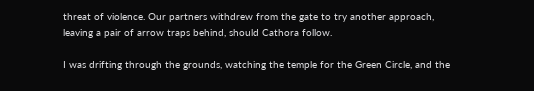threat of violence. Our partners withdrew from the gate to try another approach, leaving a pair of arrow traps behind, should Cathora follow.

I was drifting through the grounds, watching the temple for the Green Circle, and the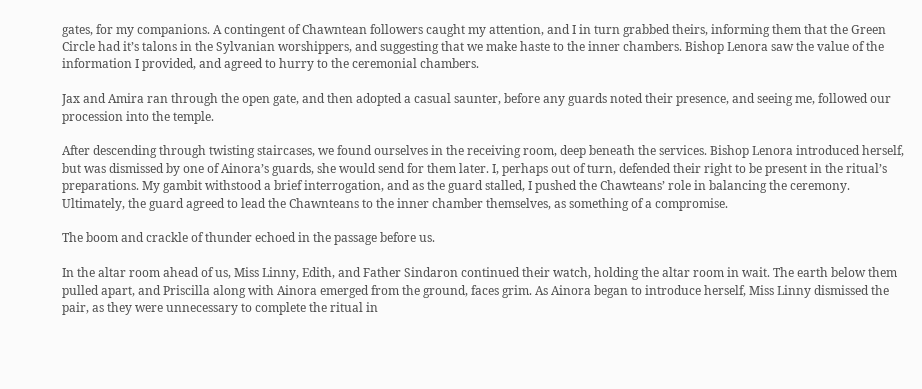gates, for my companions. A contingent of Chawntean followers caught my attention, and I in turn grabbed theirs, informing them that the Green Circle had it’s talons in the Sylvanian worshippers, and suggesting that we make haste to the inner chambers. Bishop Lenora saw the value of the information I provided, and agreed to hurry to the ceremonial chambers.

Jax and Amira ran through the open gate, and then adopted a casual saunter, before any guards noted their presence, and seeing me, followed our procession into the temple.

After descending through twisting staircases, we found ourselves in the receiving room, deep beneath the services. Bishop Lenora introduced herself, but was dismissed by one of Ainora’s guards, she would send for them later. I, perhaps out of turn, defended their right to be present in the ritual’s preparations. My gambit withstood a brief interrogation, and as the guard stalled, I pushed the Chawteans’ role in balancing the ceremony. Ultimately, the guard agreed to lead the Chawnteans to the inner chamber themselves, as something of a compromise.

The boom and crackle of thunder echoed in the passage before us.

In the altar room ahead of us, Miss Linny, Edith, and Father Sindaron continued their watch, holding the altar room in wait. The earth below them pulled apart, and Priscilla along with Ainora emerged from the ground, faces grim. As Ainora began to introduce herself, Miss Linny dismissed the pair, as they were unnecessary to complete the ritual in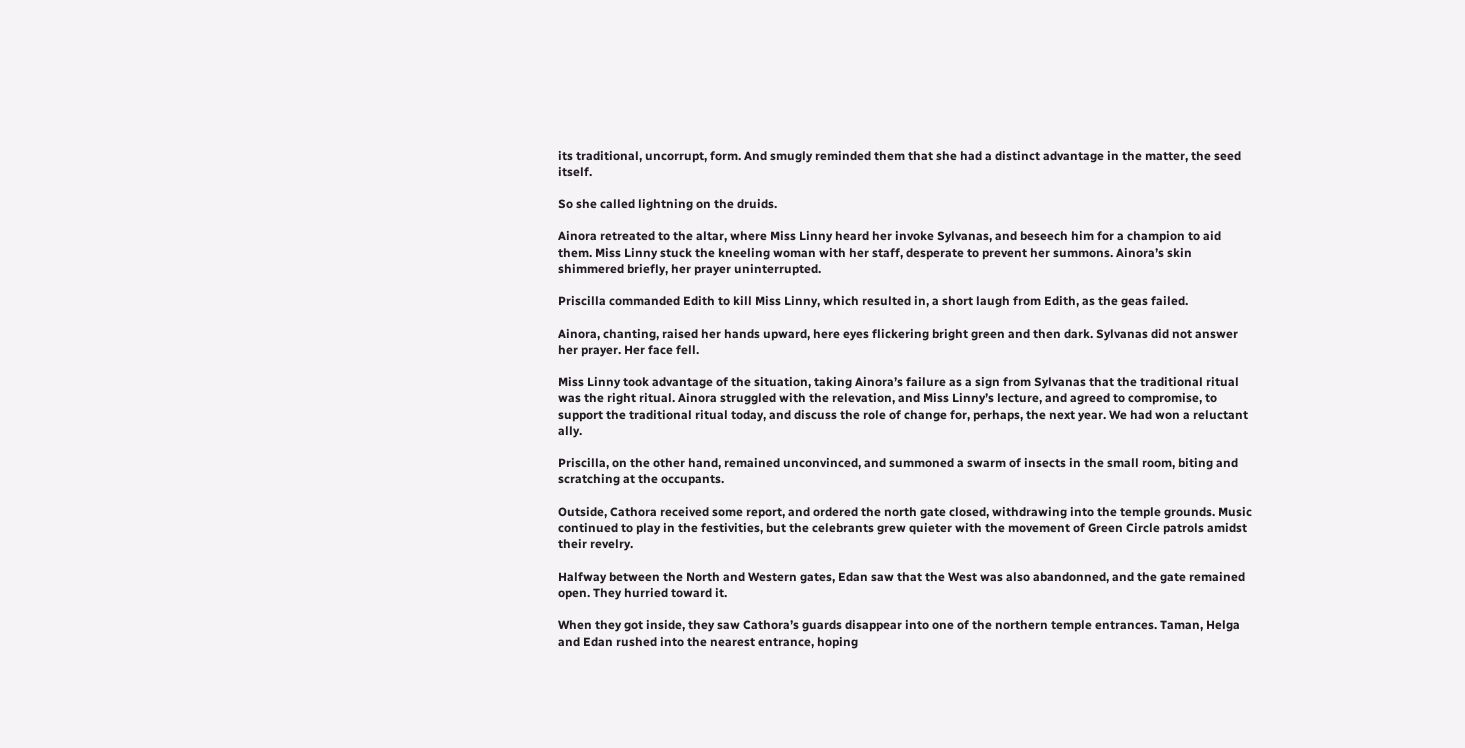its traditional, uncorrupt, form. And smugly reminded them that she had a distinct advantage in the matter, the seed itself.

So she called lightning on the druids.

Ainora retreated to the altar, where Miss Linny heard her invoke Sylvanas, and beseech him for a champion to aid them. Miss Linny stuck the kneeling woman with her staff, desperate to prevent her summons. Ainora’s skin shimmered briefly, her prayer uninterrupted.

Priscilla commanded Edith to kill Miss Linny, which resulted in, a short laugh from Edith, as the geas failed.

Ainora, chanting, raised her hands upward, here eyes flickering bright green and then dark. Sylvanas did not answer her prayer. Her face fell.

Miss Linny took advantage of the situation, taking Ainora’s failure as a sign from Sylvanas that the traditional ritual was the right ritual. Ainora struggled with the relevation, and Miss Linny’s lecture, and agreed to compromise, to support the traditional ritual today, and discuss the role of change for, perhaps, the next year. We had won a reluctant ally.

Priscilla, on the other hand, remained unconvinced, and summoned a swarm of insects in the small room, biting and scratching at the occupants.

Outside, Cathora received some report, and ordered the north gate closed, withdrawing into the temple grounds. Music continued to play in the festivities, but the celebrants grew quieter with the movement of Green Circle patrols amidst their revelry.

Halfway between the North and Western gates, Edan saw that the West was also abandonned, and the gate remained open. They hurried toward it.

When they got inside, they saw Cathora’s guards disappear into one of the northern temple entrances. Taman, Helga and Edan rushed into the nearest entrance, hoping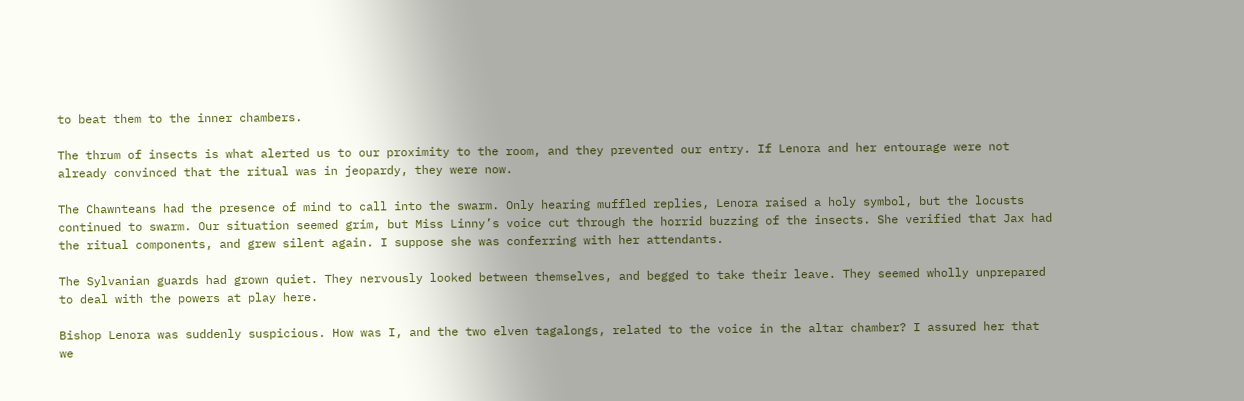to beat them to the inner chambers.

The thrum of insects is what alerted us to our proximity to the room, and they prevented our entry. If Lenora and her entourage were not already convinced that the ritual was in jeopardy, they were now.

The Chawnteans had the presence of mind to call into the swarm. Only hearing muffled replies, Lenora raised a holy symbol, but the locusts continued to swarm. Our situation seemed grim, but Miss Linny’s voice cut through the horrid buzzing of the insects. She verified that Jax had the ritual components, and grew silent again. I suppose she was conferring with her attendants.

The Sylvanian guards had grown quiet. They nervously looked between themselves, and begged to take their leave. They seemed wholly unprepared to deal with the powers at play here.

Bishop Lenora was suddenly suspicious. How was I, and the two elven tagalongs, related to the voice in the altar chamber? I assured her that we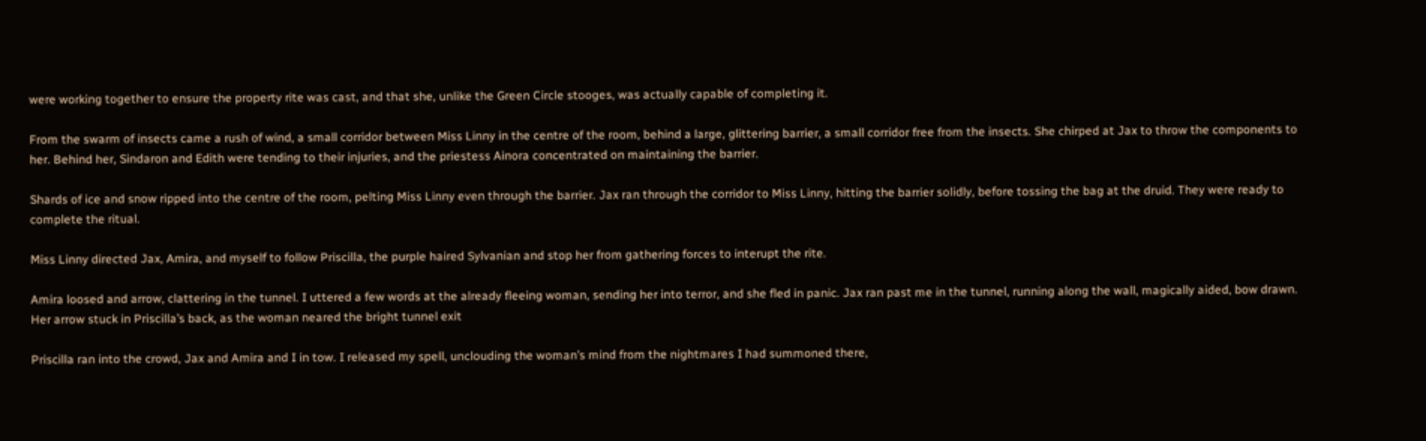were working together to ensure the property rite was cast, and that she, unlike the Green Circle stooges, was actually capable of completing it.

From the swarm of insects came a rush of wind, a small corridor between Miss Linny in the centre of the room, behind a large, glittering barrier, a small corridor free from the insects. She chirped at Jax to throw the components to her. Behind her, Sindaron and Edith were tending to their injuries, and the priestess Ainora concentrated on maintaining the barrier.

Shards of ice and snow ripped into the centre of the room, pelting Miss Linny even through the barrier. Jax ran through the corridor to Miss Linny, hitting the barrier solidly, before tossing the bag at the druid. They were ready to complete the ritual.

Miss Linny directed Jax, Amira, and myself to follow Priscilla, the purple haired Sylvanian and stop her from gathering forces to interupt the rite.

Amira loosed and arrow, clattering in the tunnel. I uttered a few words at the already fleeing woman, sending her into terror, and she fled in panic. Jax ran past me in the tunnel, running along the wall, magically aided, bow drawn. Her arrow stuck in Priscilla’s back, as the woman neared the bright tunnel exit

Priscilla ran into the crowd, Jax and Amira and I in tow. I released my spell, unclouding the woman’s mind from the nightmares I had summoned there,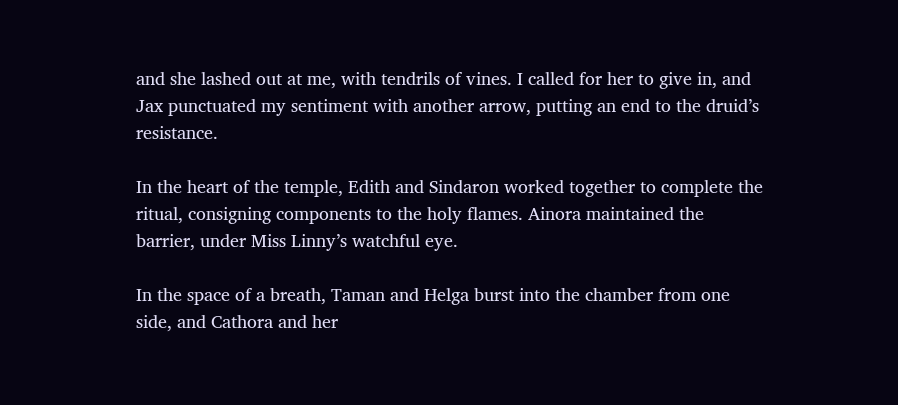and she lashed out at me, with tendrils of vines. I called for her to give in, and Jax punctuated my sentiment with another arrow, putting an end to the druid’s resistance.

In the heart of the temple, Edith and Sindaron worked together to complete the ritual, consigning components to the holy flames. Ainora maintained the barrier, under Miss Linny’s watchful eye.

In the space of a breath, Taman and Helga burst into the chamber from one side, and Cathora and her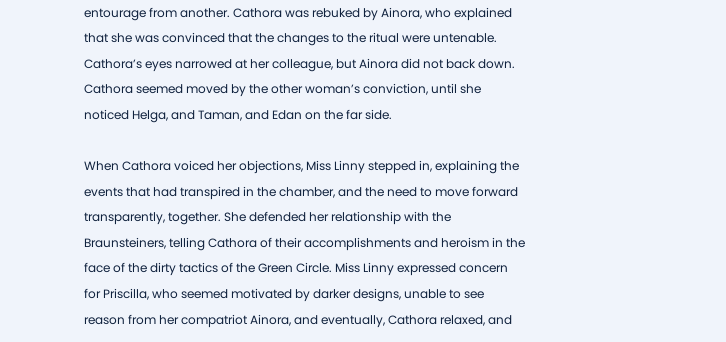entourage from another. Cathora was rebuked by Ainora, who explained that she was convinced that the changes to the ritual were untenable. Cathora’s eyes narrowed at her colleague, but Ainora did not back down. Cathora seemed moved by the other woman’s conviction, until she noticed Helga, and Taman, and Edan on the far side.

When Cathora voiced her objections, Miss Linny stepped in, explaining the events that had transpired in the chamber, and the need to move forward transparently, together. She defended her relationship with the Braunsteiners, telling Cathora of their accomplishments and heroism in the face of the dirty tactics of the Green Circle. Miss Linny expressed concern for Priscilla, who seemed motivated by darker designs, unable to see reason from her compatriot Ainora, and eventually, Cathora relaxed, and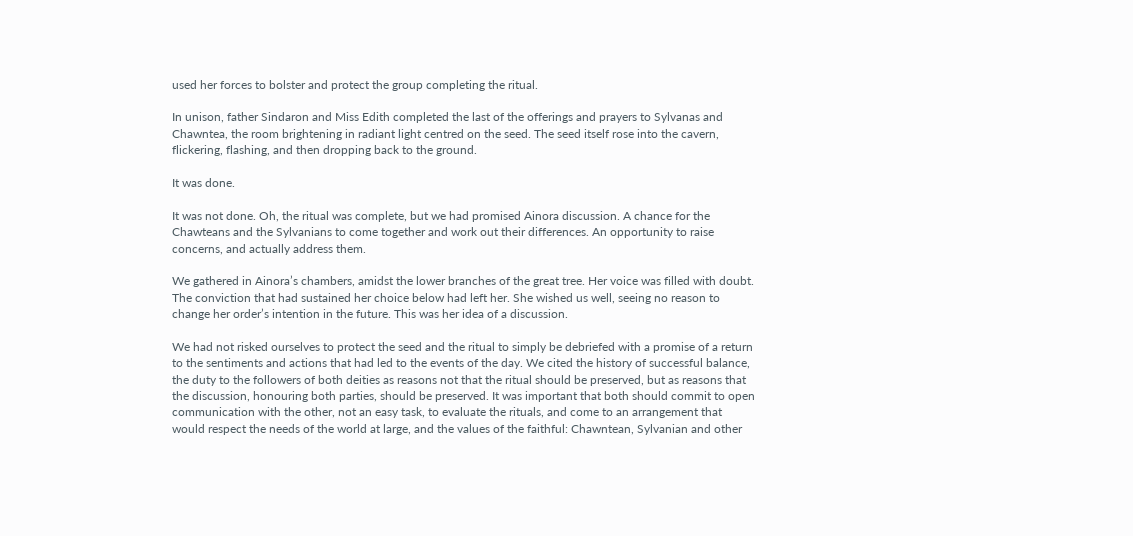used her forces to bolster and protect the group completing the ritual.

In unison, father Sindaron and Miss Edith completed the last of the offerings and prayers to Sylvanas and Chawntea, the room brightening in radiant light centred on the seed. The seed itself rose into the cavern, flickering, flashing, and then dropping back to the ground.

It was done.

It was not done. Oh, the ritual was complete, but we had promised Ainora discussion. A chance for the Chawteans and the Sylvanians to come together and work out their differences. An opportunity to raise concerns, and actually address them.

We gathered in Ainora’s chambers, amidst the lower branches of the great tree. Her voice was filled with doubt. The conviction that had sustained her choice below had left her. She wished us well, seeing no reason to change her order’s intention in the future. This was her idea of a discussion.

We had not risked ourselves to protect the seed and the ritual to simply be debriefed with a promise of a return to the sentiments and actions that had led to the events of the day. We cited the history of successful balance, the duty to the followers of both deities as reasons not that the ritual should be preserved, but as reasons that the discussion, honouring both parties, should be preserved. It was important that both should commit to open communication with the other, not an easy task, to evaluate the rituals, and come to an arrangement that would respect the needs of the world at large, and the values of the faithful: Chawntean, Sylvanian and other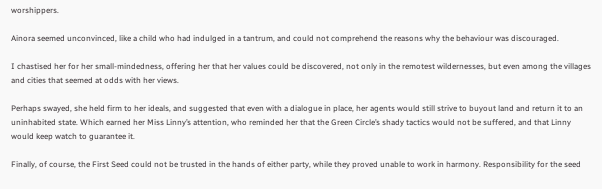worshippers.

Ainora seemed unconvinced, like a child who had indulged in a tantrum, and could not comprehend the reasons why the behaviour was discouraged.

I chastised her for her small-mindedness, offering her that her values could be discovered, not only in the remotest wildernesses, but even among the villages and cities that seemed at odds with her views.

Perhaps swayed, she held firm to her ideals, and suggested that even with a dialogue in place, her agents would still strive to buyout land and return it to an uninhabited state. Which earned her Miss Linny’s attention, who reminded her that the Green Circle’s shady tactics would not be suffered, and that Linny would keep watch to guarantee it.

Finally, of course, the First Seed could not be trusted in the hands of either party, while they proved unable to work in harmony. Responsibility for the seed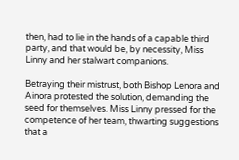then, had to lie in the hands of a capable third party, and that would be, by necessity, Miss Linny and her stalwart companions.

Betraying their mistrust, both Bishop Lenora and Ainora protested the solution, demanding the seed for themselves. Miss Linny pressed for the competence of her team, thwarting suggestions that a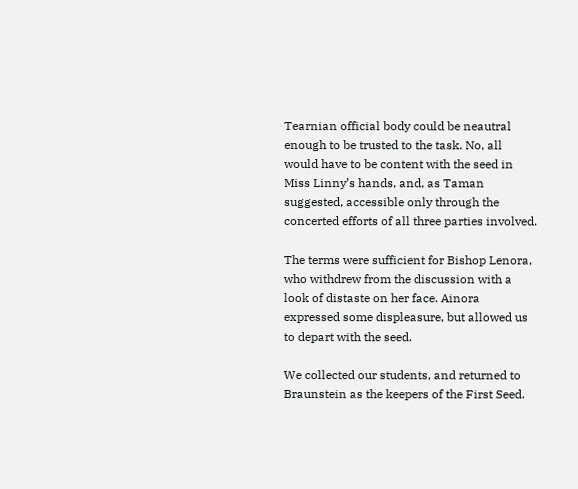Tearnian official body could be neautral enough to be trusted to the task. No, all would have to be content with the seed in Miss Linny’s hands, and, as Taman suggested, accessible only through the concerted efforts of all three parties involved.

The terms were sufficient for Bishop Lenora, who withdrew from the discussion with a look of distaste on her face. Ainora expressed some displeasure, but allowed us to depart with the seed.

We collected our students, and returned to Braunstein as the keepers of the First Seed.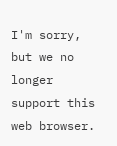I'm sorry, but we no longer support this web browser.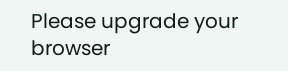Please upgrade your browser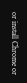or install Chrome or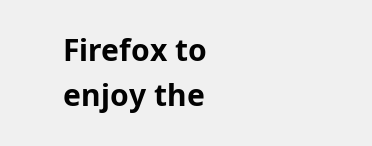Firefox to enjoy the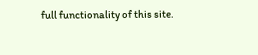full functionality of this site.